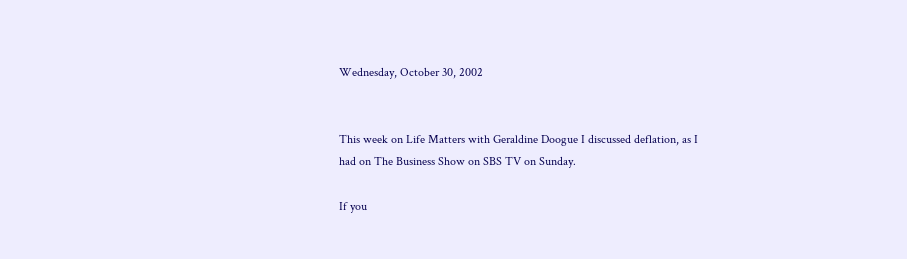Wednesday, October 30, 2002


This week on Life Matters with Geraldine Doogue I discussed deflation, as I had on The Business Show on SBS TV on Sunday.

If you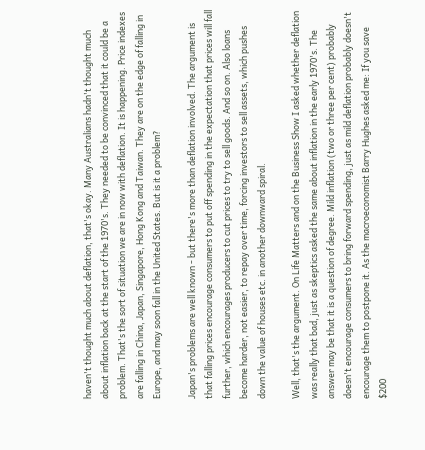haven't thought much about deflation, that's okay. Many Australians hadn't thought much about inflation back at the start of the 1970's. They needed to be convinced that it could be a problem. That's the sort of situation we are in now with deflation. It is happening. Price indexes are falling in China, Japan, Singapore, Hong Kong and Taiwan. They are on the edge of falling in Europe, and may soon fall in the United States. But is it a problem?

Japan's problems are well known - but there's more than deflation involved. The argument is that falling prices encourage consumers to put off spending in the expectation that prices will fall further, which encourages producers to cut prices to try to sell goods. And so on. Also loans become harder, not easier, to repay over time, forcing investors to sell assets, which pushes down the value of houses etc. in another downward spiral.

Well, that's the argument. On Life Matters and on the Business Show I asked whether deflation was really that bad, just as skeptics asked the same about inflation in the early 1970's. The answer may be that it is a question of degree. Mild inflation (two or three per cent) probably doesn't encourage consumers to bring forward spending, just as mild deflation probably doesn't encourage them to postpone it. As the macroeconomist Barry Hughes asked me: If you save $200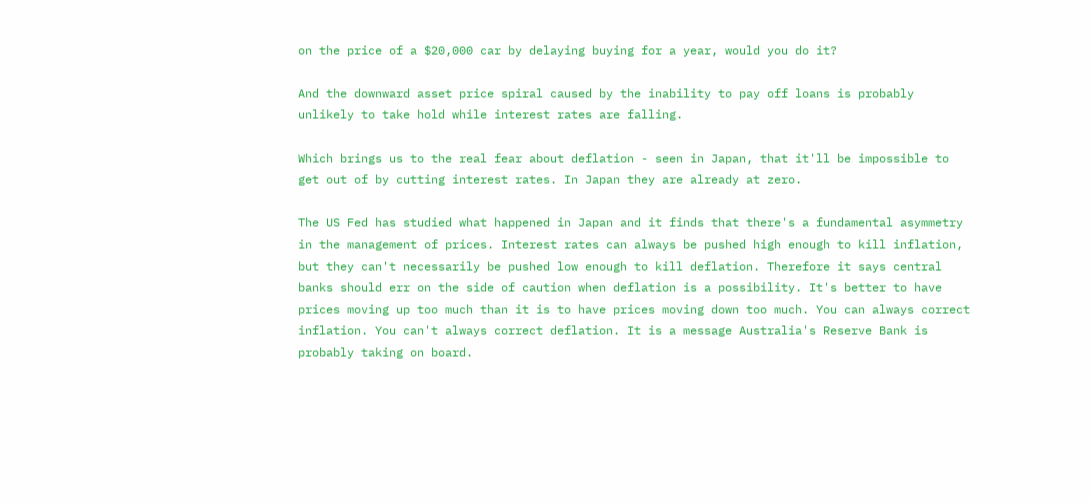on the price of a $20,000 car by delaying buying for a year, would you do it?

And the downward asset price spiral caused by the inability to pay off loans is probably unlikely to take hold while interest rates are falling.

Which brings us to the real fear about deflation - seen in Japan, that it'll be impossible to get out of by cutting interest rates. In Japan they are already at zero.

The US Fed has studied what happened in Japan and it finds that there's a fundamental asymmetry in the management of prices. Interest rates can always be pushed high enough to kill inflation, but they can't necessarily be pushed low enough to kill deflation. Therefore it says central banks should err on the side of caution when deflation is a possibility. It's better to have prices moving up too much than it is to have prices moving down too much. You can always correct inflation. You can't always correct deflation. It is a message Australia's Reserve Bank is probably taking on board.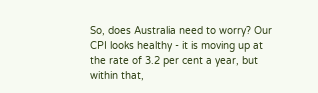So, does Australia need to worry? Our CPI looks healthy - it is moving up at the rate of 3.2 per cent a year, but within that,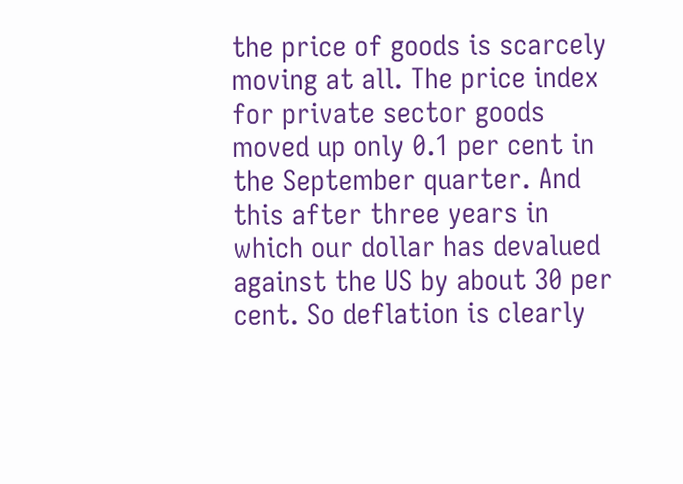the price of goods is scarcely moving at all. The price index for private sector goods moved up only 0.1 per cent in the September quarter. And this after three years in which our dollar has devalued against the US by about 30 per cent. So deflation is clearly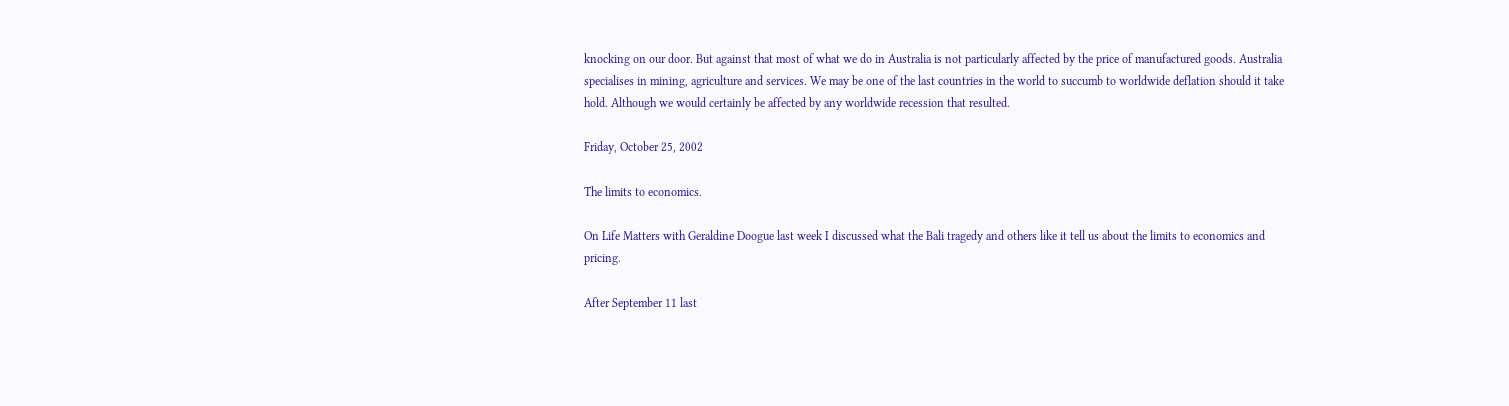knocking on our door. But against that most of what we do in Australia is not particularly affected by the price of manufactured goods. Australia specialises in mining, agriculture and services. We may be one of the last countries in the world to succumb to worldwide deflation should it take hold. Although we would certainly be affected by any worldwide recession that resulted.

Friday, October 25, 2002

The limits to economics.

On Life Matters with Geraldine Doogue last week I discussed what the Bali tragedy and others like it tell us about the limits to economics and pricing.

After September 11 last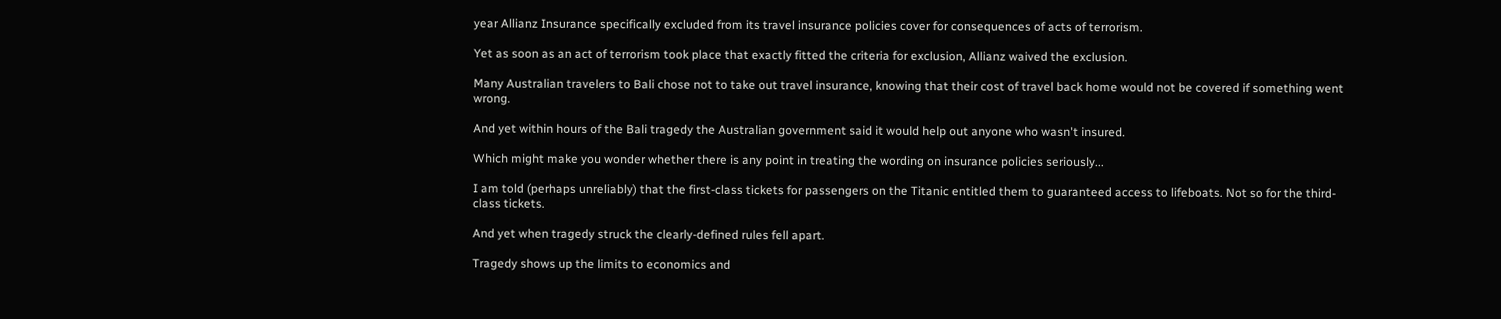year Allianz Insurance specifically excluded from its travel insurance policies cover for consequences of acts of terrorism.

Yet as soon as an act of terrorism took place that exactly fitted the criteria for exclusion, Allianz waived the exclusion.

Many Australian travelers to Bali chose not to take out travel insurance, knowing that their cost of travel back home would not be covered if something went wrong.

And yet within hours of the Bali tragedy the Australian government said it would help out anyone who wasn't insured.

Which might make you wonder whether there is any point in treating the wording on insurance policies seriously...

I am told (perhaps unreliably) that the first-class tickets for passengers on the Titanic entitled them to guaranteed access to lifeboats. Not so for the third-class tickets.

And yet when tragedy struck the clearly-defined rules fell apart.

Tragedy shows up the limits to economics and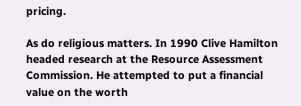pricing.

As do religious matters. In 1990 Clive Hamilton headed research at the Resource Assessment Commission. He attempted to put a financial value on the worth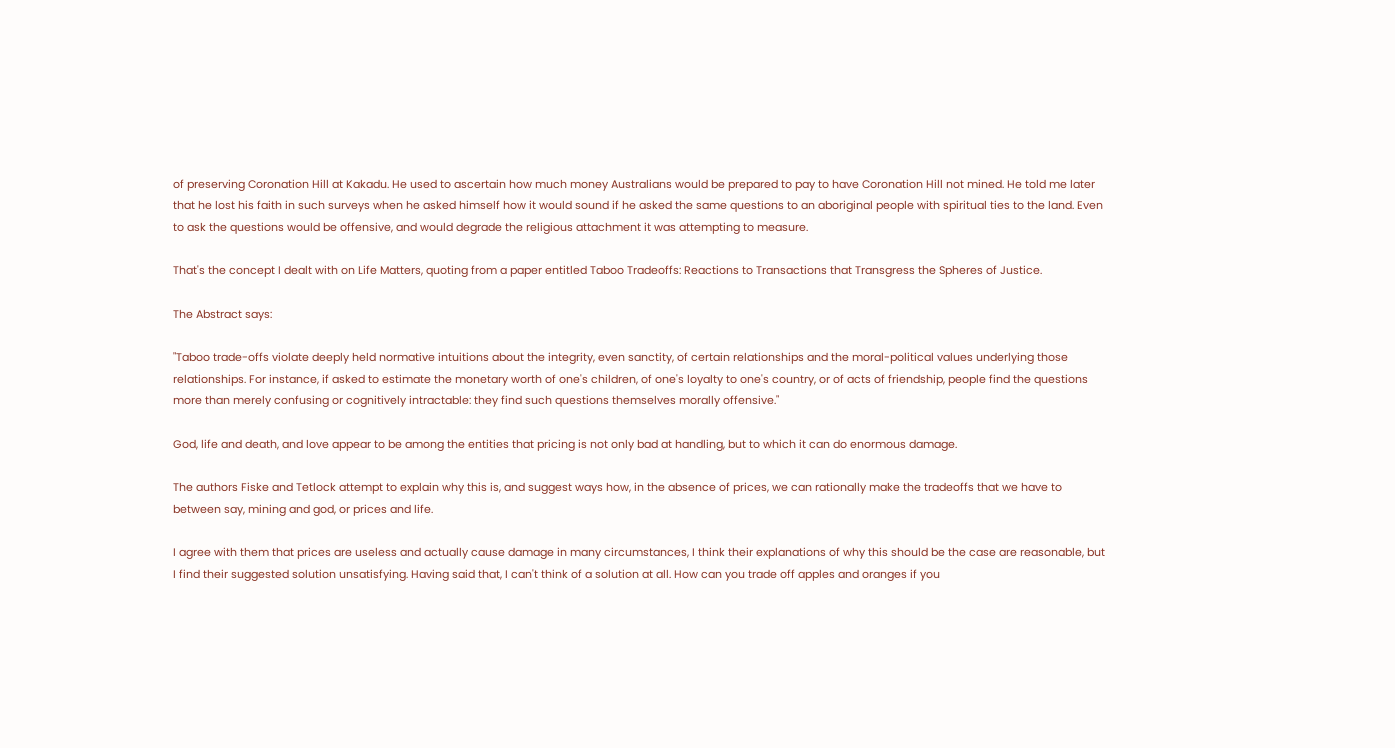of preserving Coronation Hill at Kakadu. He used to ascertain how much money Australians would be prepared to pay to have Coronation Hill not mined. He told me later that he lost his faith in such surveys when he asked himself how it would sound if he asked the same questions to an aboriginal people with spiritual ties to the land. Even to ask the questions would be offensive, and would degrade the religious attachment it was attempting to measure.

That's the concept I dealt with on Life Matters, quoting from a paper entitled Taboo Tradeoffs: Reactions to Transactions that Transgress the Spheres of Justice.

The Abstract says:

"Taboo trade-offs violate deeply held normative intuitions about the integrity, even sanctity, of certain relationships and the moral-political values underlying those relationships. For instance, if asked to estimate the monetary worth of one's children, of one's loyalty to one's country, or of acts of friendship, people find the questions more than merely confusing or cognitively intractable: they find such questions themselves morally offensive."

God, life and death, and love appear to be among the entities that pricing is not only bad at handling, but to which it can do enormous damage.

The authors Fiske and Tetlock attempt to explain why this is, and suggest ways how, in the absence of prices, we can rationally make the tradeoffs that we have to between say, mining and god, or prices and life.

I agree with them that prices are useless and actually cause damage in many circumstances, I think their explanations of why this should be the case are reasonable, but I find their suggested solution unsatisfying. Having said that, I can't think of a solution at all. How can you trade off apples and oranges if you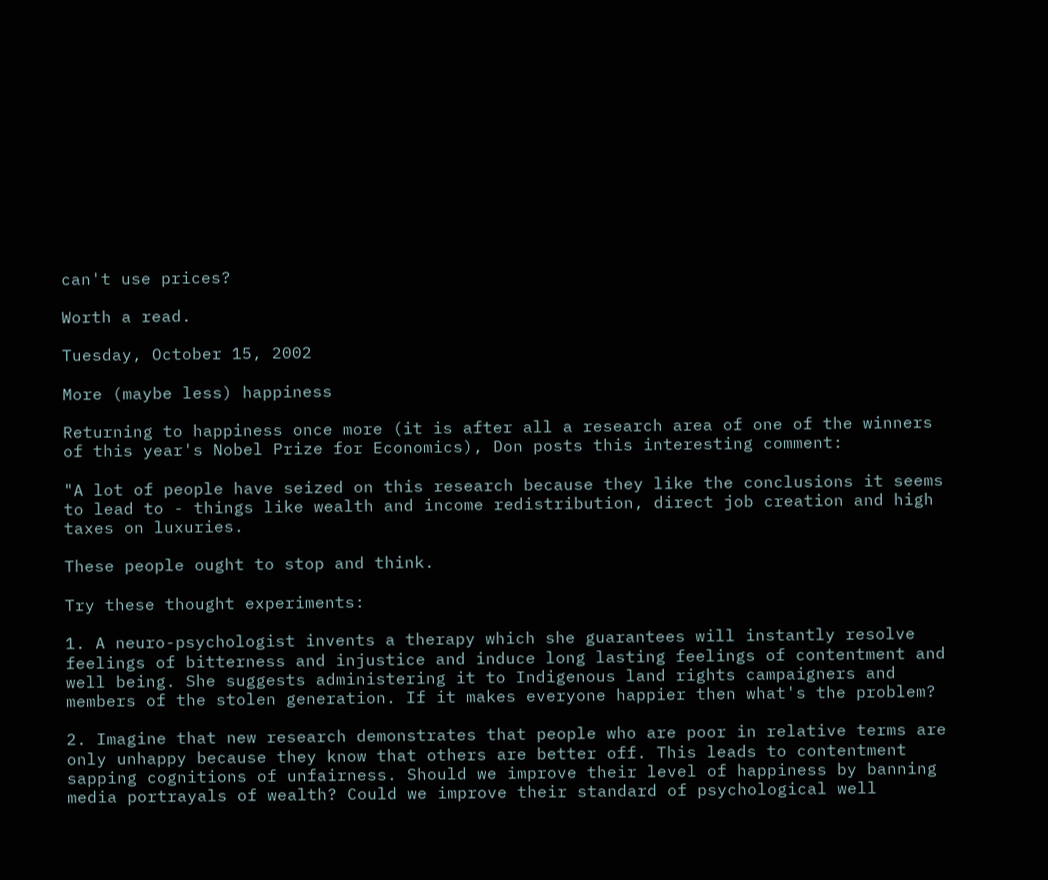can't use prices?

Worth a read.

Tuesday, October 15, 2002

More (maybe less) happiness

Returning to happiness once more (it is after all a research area of one of the winners of this year's Nobel Prize for Economics), Don posts this interesting comment:

"A lot of people have seized on this research because they like the conclusions it seems to lead to - things like wealth and income redistribution, direct job creation and high taxes on luxuries.

These people ought to stop and think.

Try these thought experiments:

1. A neuro-psychologist invents a therapy which she guarantees will instantly resolve feelings of bitterness and injustice and induce long lasting feelings of contentment and well being. She suggests administering it to Indigenous land rights campaigners and members of the stolen generation. If it makes everyone happier then what's the problem?

2. Imagine that new research demonstrates that people who are poor in relative terms are only unhappy because they know that others are better off. This leads to contentment sapping cognitions of unfairness. Should we improve their level of happiness by banning media portrayals of wealth? Could we improve their standard of psychological well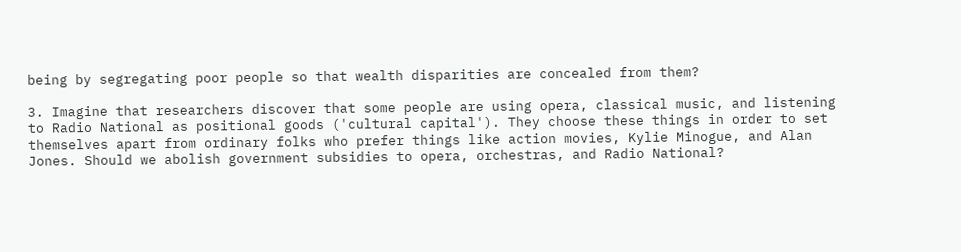being by segregating poor people so that wealth disparities are concealed from them?

3. Imagine that researchers discover that some people are using opera, classical music, and listening to Radio National as positional goods ('cultural capital'). They choose these things in order to set themselves apart from ordinary folks who prefer things like action movies, Kylie Minogue, and Alan Jones. Should we abolish government subsidies to opera, orchestras, and Radio National?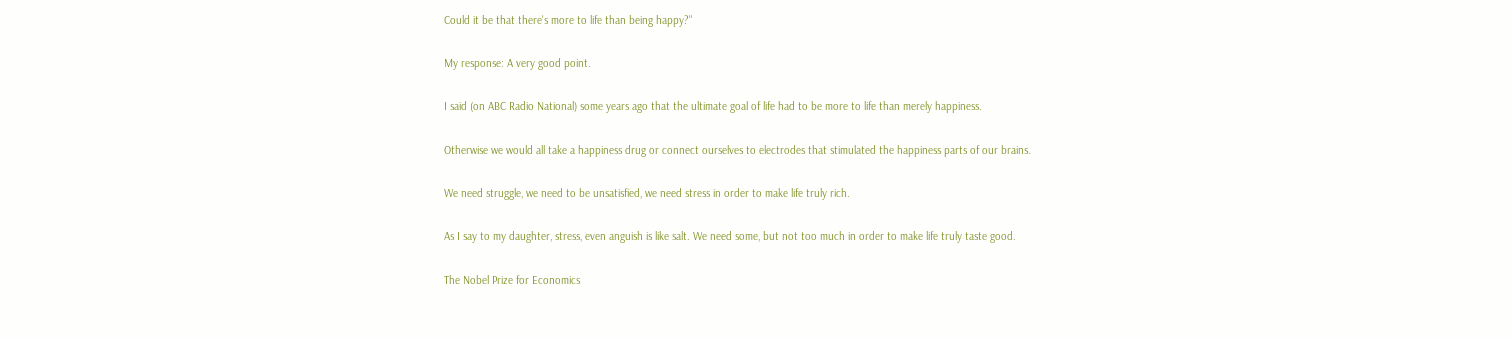Could it be that there's more to life than being happy?"

My response: A very good point.

I said (on ABC Radio National) some years ago that the ultimate goal of life had to be more to life than merely happiness.

Otherwise we would all take a happiness drug or connect ourselves to electrodes that stimulated the happiness parts of our brains.

We need struggle, we need to be unsatisfied, we need stress in order to make life truly rich.

As I say to my daughter, stress, even anguish is like salt. We need some, but not too much in order to make life truly taste good.

The Nobel Prize for Economics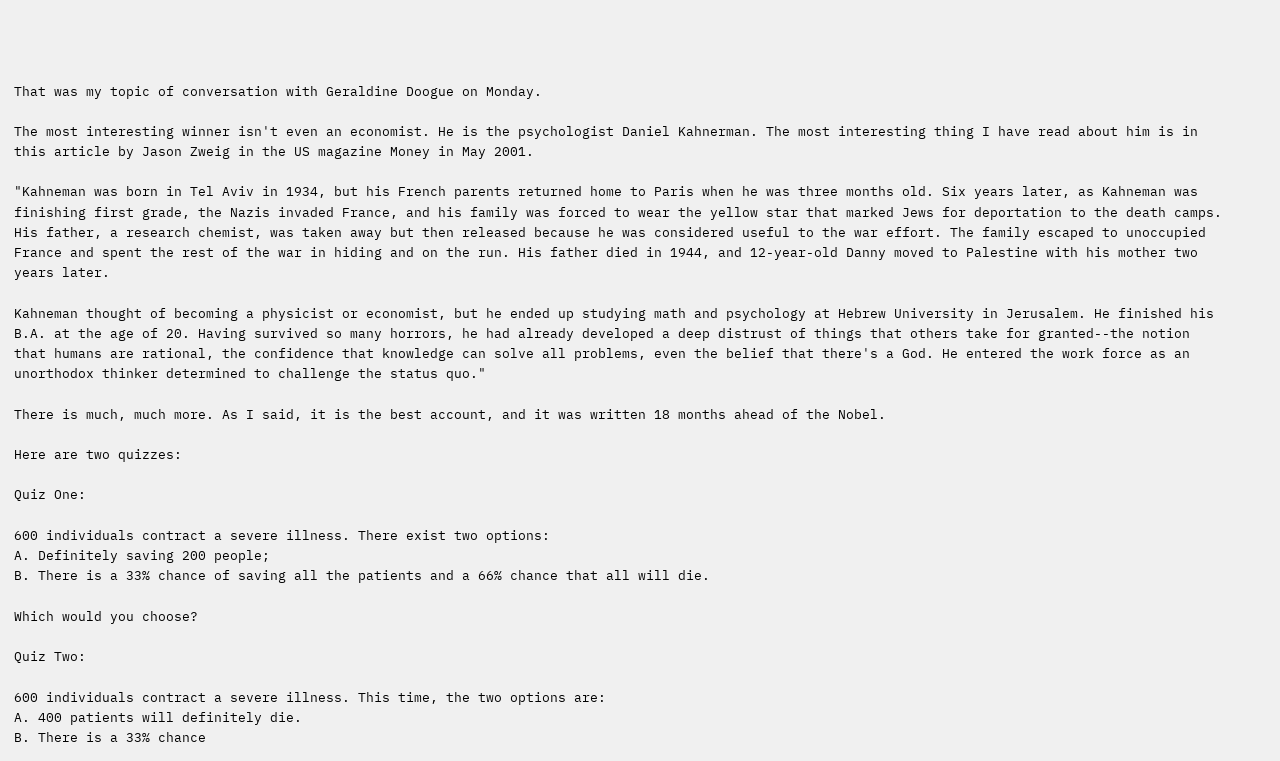That was my topic of conversation with Geraldine Doogue on Monday.

The most interesting winner isn't even an economist. He is the psychologist Daniel Kahnerman. The most interesting thing I have read about him is in this article by Jason Zweig in the US magazine Money in May 2001.

"Kahneman was born in Tel Aviv in 1934, but his French parents returned home to Paris when he was three months old. Six years later, as Kahneman was finishing first grade, the Nazis invaded France, and his family was forced to wear the yellow star that marked Jews for deportation to the death camps. His father, a research chemist, was taken away but then released because he was considered useful to the war effort. The family escaped to unoccupied France and spent the rest of the war in hiding and on the run. His father died in 1944, and 12-year-old Danny moved to Palestine with his mother two years later.

Kahneman thought of becoming a physicist or economist, but he ended up studying math and psychology at Hebrew University in Jerusalem. He finished his B.A. at the age of 20. Having survived so many horrors, he had already developed a deep distrust of things that others take for granted--the notion that humans are rational, the confidence that knowledge can solve all problems, even the belief that there's a God. He entered the work force as an unorthodox thinker determined to challenge the status quo."

There is much, much more. As I said, it is the best account, and it was written 18 months ahead of the Nobel.

Here are two quizzes:

Quiz One:

600 individuals contract a severe illness. There exist two options:
A. Definitely saving 200 people;
B. There is a 33% chance of saving all the patients and a 66% chance that all will die.

Which would you choose?

Quiz Two:

600 individuals contract a severe illness. This time, the two options are:
A. 400 patients will definitely die.
B. There is a 33% chance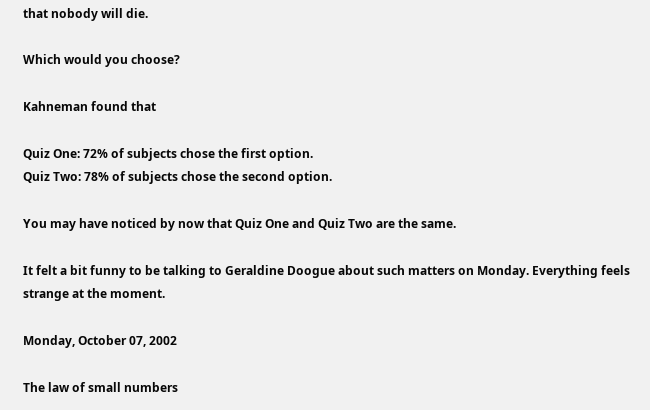that nobody will die.

Which would you choose?

Kahneman found that

Quiz One: 72% of subjects chose the first option.
Quiz Two: 78% of subjects chose the second option.

You may have noticed by now that Quiz One and Quiz Two are the same.

It felt a bit funny to be talking to Geraldine Doogue about such matters on Monday. Everything feels strange at the moment.

Monday, October 07, 2002

The law of small numbers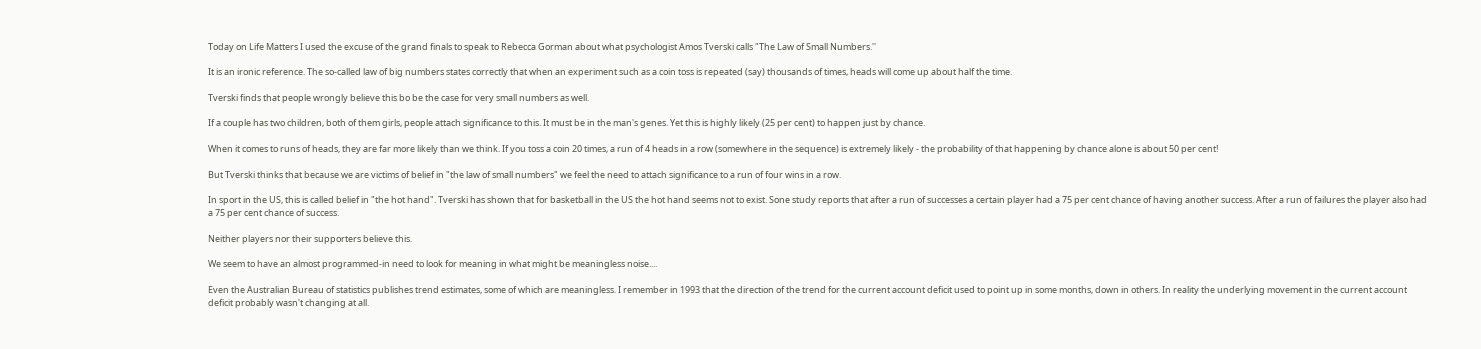Today on Life Matters I used the excuse of the grand finals to speak to Rebecca Gorman about what psychologist Amos Tverski calls "The Law of Small Numbers.''

It is an ironic reference. The so-called law of big numbers states correctly that when an experiment such as a coin toss is repeated (say) thousands of times, heads will come up about half the time.

Tverski finds that people wrongly believe this bo be the case for very small numbers as well.

If a couple has two children, both of them girls, people attach significance to this. It must be in the man's genes. Yet this is highly likely (25 per cent) to happen just by chance.

When it comes to runs of heads, they are far more likely than we think. If you toss a coin 20 times, a run of 4 heads in a row (somewhere in the sequence) is extremely likely - the probability of that happening by chance alone is about 50 per cent!

But Tverski thinks that because we are victims of belief in "the law of small numbers" we feel the need to attach significance to a run of four wins in a row.

In sport in the US, this is called belief in "the hot hand". Tverski has shown that for basketball in the US the hot hand seems not to exist. Sone study reports that after a run of successes a certain player had a 75 per cent chance of having another success. After a run of failures the player also had a 75 per cent chance of success.

Neither players nor their supporters believe this.

We seem to have an almost programmed-in need to look for meaning in what might be meaningless noise....

Even the Australian Bureau of statistics publishes trend estimates, some of which are meaningless. I remember in 1993 that the direction of the trend for the current account deficit used to point up in some months, down in others. In reality the underlying movement in the current account deficit probably wasn't changing at all.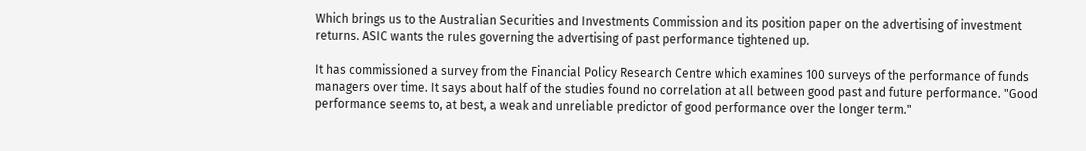Which brings us to the Australian Securities and Investments Commission and its position paper on the advertising of investment returns. ASIC wants the rules governing the advertising of past performance tightened up.

It has commissioned a survey from the Financial Policy Research Centre which examines 100 surveys of the performance of funds managers over time. It says about half of the studies found no correlation at all between good past and future performance. "Good performance seems to, at best, a weak and unreliable predictor of good performance over the longer term."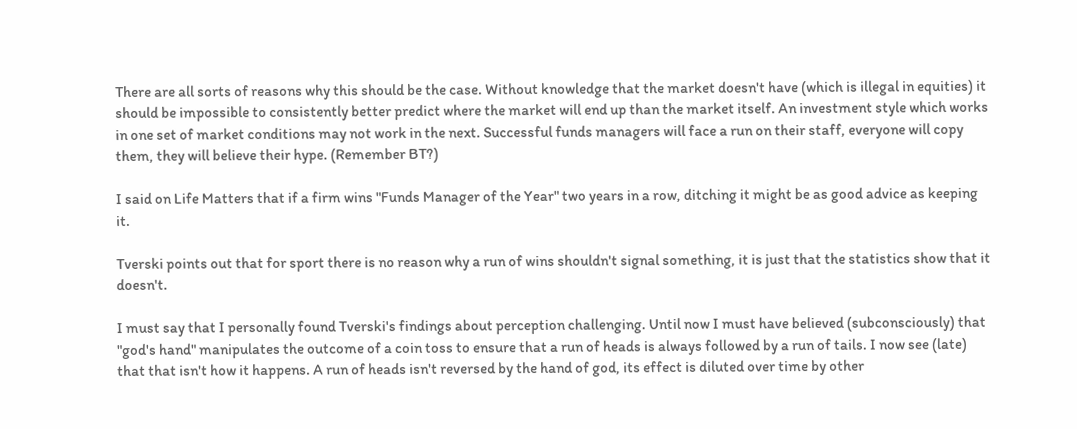There are all sorts of reasons why this should be the case. Without knowledge that the market doesn't have (which is illegal in equities) it should be impossible to consistently better predict where the market will end up than the market itself. An investment style which works in one set of market conditions may not work in the next. Successful funds managers will face a run on their staff, everyone will copy them, they will believe their hype. (Remember BT?)

I said on Life Matters that if a firm wins "Funds Manager of the Year" two years in a row, ditching it might be as good advice as keeping it.

Tverski points out that for sport there is no reason why a run of wins shouldn't signal something, it is just that the statistics show that it doesn't.

I must say that I personally found Tverski's findings about perception challenging. Until now I must have believed (subconsciously) that "god's hand" manipulates the outcome of a coin toss to ensure that a run of heads is always followed by a run of tails. I now see (late) that that isn't how it happens. A run of heads isn't reversed by the hand of god, its effect is diluted over time by other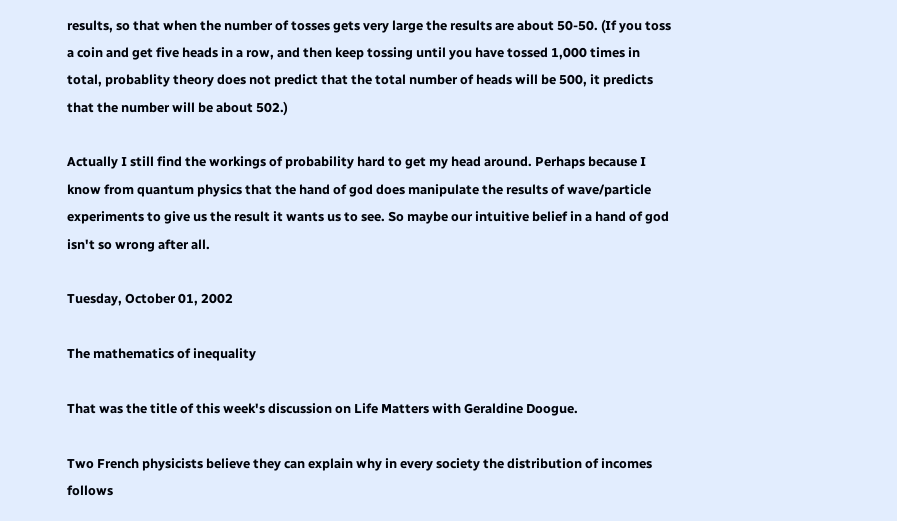results, so that when the number of tosses gets very large the results are about 50-50. (If you toss a coin and get five heads in a row, and then keep tossing until you have tossed 1,000 times in total, probablity theory does not predict that the total number of heads will be 500, it predicts that the number will be about 502.)

Actually I still find the workings of probability hard to get my head around. Perhaps because I know from quantum physics that the hand of god does manipulate the results of wave/particle experiments to give us the result it wants us to see. So maybe our intuitive belief in a hand of god isn't so wrong after all.

Tuesday, October 01, 2002

The mathematics of inequality

That was the title of this week's discussion on Life Matters with Geraldine Doogue.

Two French physicists believe they can explain why in every society the distribution of incomes follows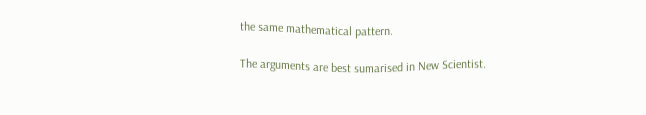the same mathematical pattern.

The arguments are best sumarised in New Scientist.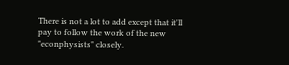There is not a lot to add except that it'll pay to follow the work of the new "econphysists" closely.